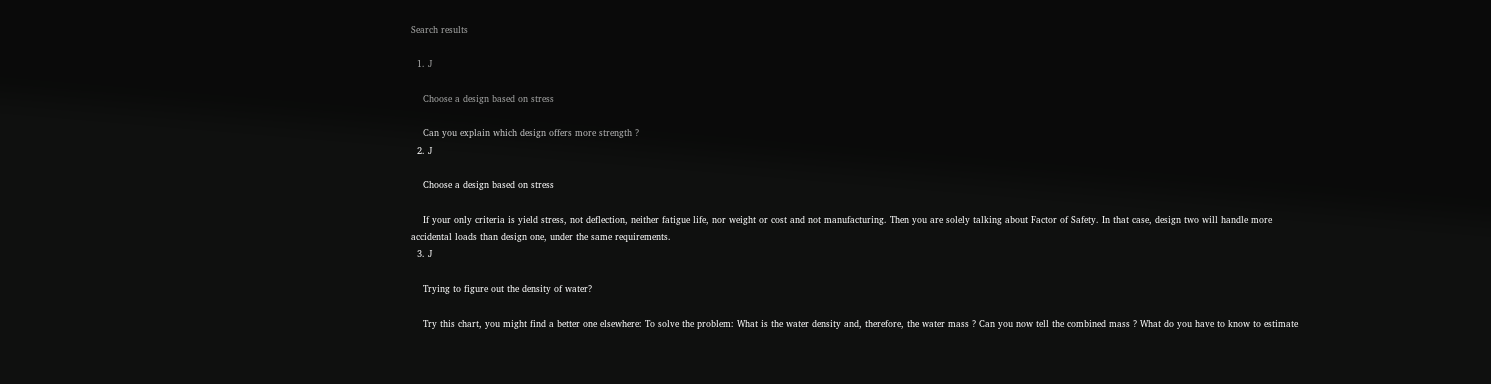Search results

  1. J

    Choose a design based on stress

    Can you explain which design offers more strength ?
  2. J

    Choose a design based on stress

    If your only criteria is yield stress, not deflection, neither fatigue life, nor weight or cost and not manufacturing. Then you are solely talking about Factor of Safety. In that case, design two will handle more accidental loads than design one, under the same requirements.
  3. J

    Trying to figure out the density of water?

    Try this chart, you might find a better one elsewhere: To solve the problem: What is the water density and, therefore, the water mass ? Can you now tell the combined mass ? What do you have to know to estimate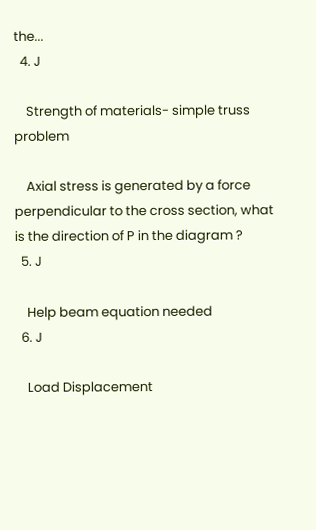the...
  4. J

    Strength of materials- simple truss problem

    Axial stress is generated by a force perpendicular to the cross section, what is the direction of P in the diagram ?
  5. J

    Help beam equation needed
  6. J

    Load Displacement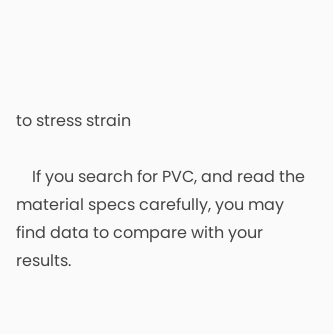to stress strain

    If you search for PVC, and read the material specs carefully, you may find data to compare with your results.